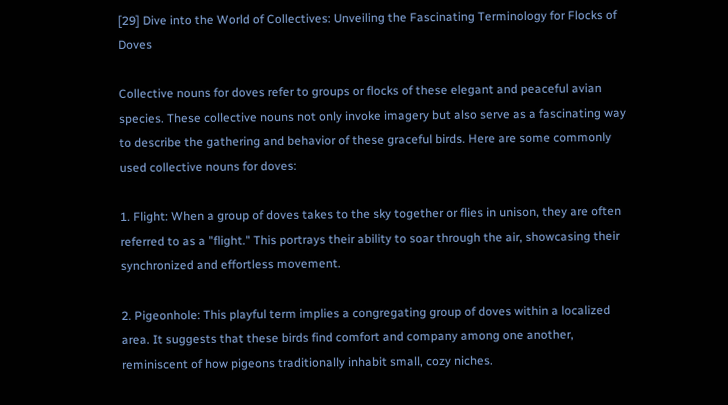[29] Dive into the World of Collectives: Unveiling the Fascinating Terminology for Flocks of Doves

Collective nouns for doves refer to groups or flocks of these elegant and peaceful avian species. These collective nouns not only invoke imagery but also serve as a fascinating way to describe the gathering and behavior of these graceful birds. Here are some commonly used collective nouns for doves:

1. Flight: When a group of doves takes to the sky together or flies in unison, they are often referred to as a "flight." This portrays their ability to soar through the air, showcasing their synchronized and effortless movement.

2. Pigeonhole: This playful term implies a congregating group of doves within a localized area. It suggests that these birds find comfort and company among one another, reminiscent of how pigeons traditionally inhabit small, cozy niches.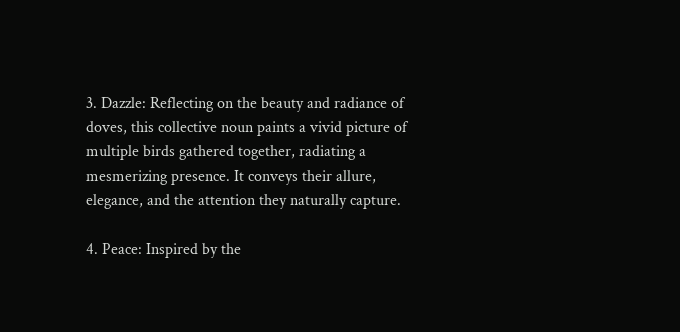3. Dazzle: Reflecting on the beauty and radiance of doves, this collective noun paints a vivid picture of multiple birds gathered together, radiating a mesmerizing presence. It conveys their allure, elegance, and the attention they naturally capture.

4. Peace: Inspired by the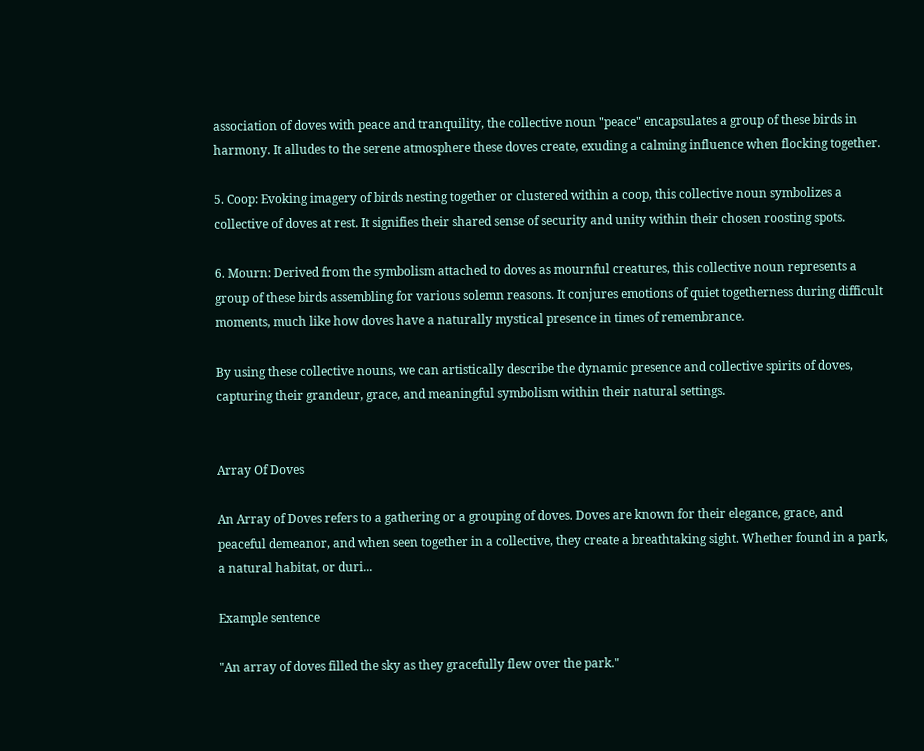association of doves with peace and tranquility, the collective noun "peace" encapsulates a group of these birds in harmony. It alludes to the serene atmosphere these doves create, exuding a calming influence when flocking together.

5. Coop: Evoking imagery of birds nesting together or clustered within a coop, this collective noun symbolizes a collective of doves at rest. It signifies their shared sense of security and unity within their chosen roosting spots.

6. Mourn: Derived from the symbolism attached to doves as mournful creatures, this collective noun represents a group of these birds assembling for various solemn reasons. It conjures emotions of quiet togetherness during difficult moments, much like how doves have a naturally mystical presence in times of remembrance.

By using these collective nouns, we can artistically describe the dynamic presence and collective spirits of doves, capturing their grandeur, grace, and meaningful symbolism within their natural settings.


Array Of Doves

An Array of Doves refers to a gathering or a grouping of doves. Doves are known for their elegance, grace, and peaceful demeanor, and when seen together in a collective, they create a breathtaking sight. Whether found in a park, a natural habitat, or duri...

Example sentence

"An array of doves filled the sky as they gracefully flew over the park."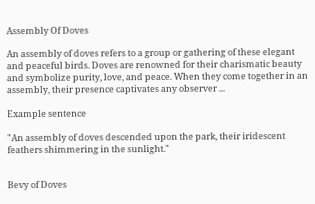Assembly Of Doves

An assembly of doves refers to a group or gathering of these elegant and peaceful birds. Doves are renowned for their charismatic beauty and symbolize purity, love, and peace. When they come together in an assembly, their presence captivates any observer ...

Example sentence

"An assembly of doves descended upon the park, their iridescent feathers shimmering in the sunlight."


Bevy of Doves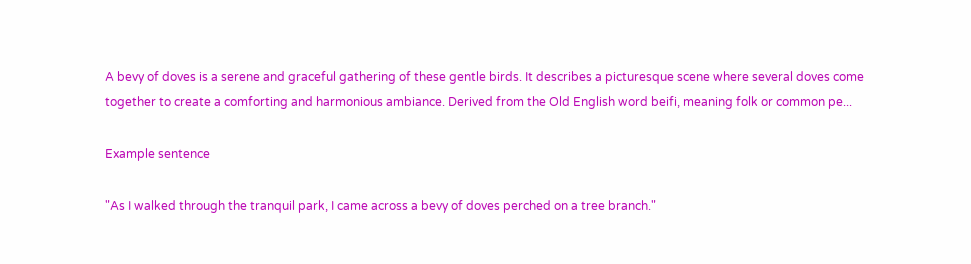A bevy of doves is a serene and graceful gathering of these gentle birds. It describes a picturesque scene where several doves come together to create a comforting and harmonious ambiance. Derived from the Old English word beifi, meaning folk or common pe...

Example sentence

"As I walked through the tranquil park, I came across a bevy of doves perched on a tree branch."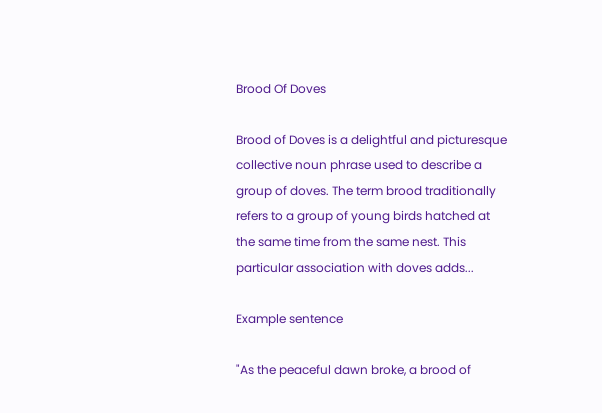Brood Of Doves

Brood of Doves is a delightful and picturesque collective noun phrase used to describe a group of doves. The term brood traditionally refers to a group of young birds hatched at the same time from the same nest. This particular association with doves adds...

Example sentence

"As the peaceful dawn broke, a brood of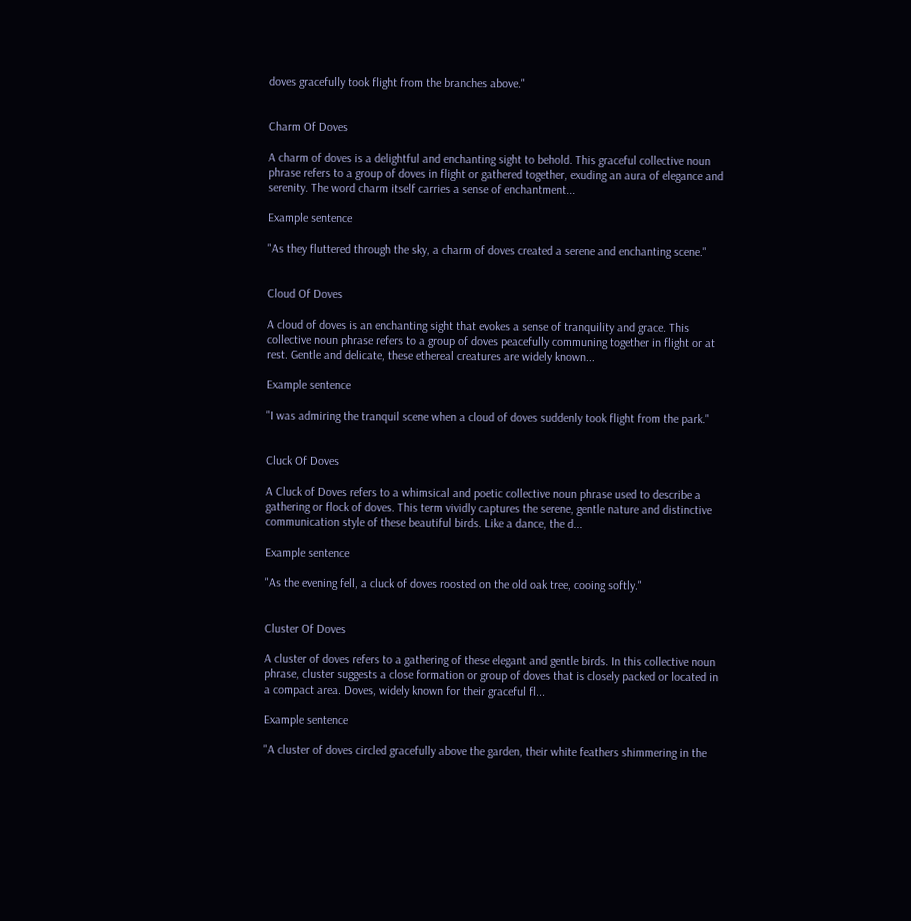doves gracefully took flight from the branches above."


Charm Of Doves

A charm of doves is a delightful and enchanting sight to behold. This graceful collective noun phrase refers to a group of doves in flight or gathered together, exuding an aura of elegance and serenity. The word charm itself carries a sense of enchantment...

Example sentence

"As they fluttered through the sky, a charm of doves created a serene and enchanting scene."


Cloud Of Doves

A cloud of doves is an enchanting sight that evokes a sense of tranquility and grace. This collective noun phrase refers to a group of doves peacefully communing together in flight or at rest. Gentle and delicate, these ethereal creatures are widely known...

Example sentence

"I was admiring the tranquil scene when a cloud of doves suddenly took flight from the park."


Cluck Of Doves

A Cluck of Doves refers to a whimsical and poetic collective noun phrase used to describe a gathering or flock of doves. This term vividly captures the serene, gentle nature and distinctive communication style of these beautiful birds. Like a dance, the d...

Example sentence

"As the evening fell, a cluck of doves roosted on the old oak tree, cooing softly."


Cluster Of Doves

A cluster of doves refers to a gathering of these elegant and gentle birds. In this collective noun phrase, cluster suggests a close formation or group of doves that is closely packed or located in a compact area. Doves, widely known for their graceful fl...

Example sentence

"A cluster of doves circled gracefully above the garden, their white feathers shimmering in the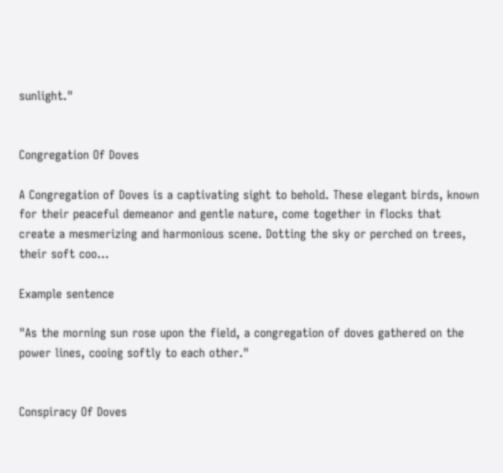sunlight."


Congregation Of Doves

A Congregation of Doves is a captivating sight to behold. These elegant birds, known for their peaceful demeanor and gentle nature, come together in flocks that create a mesmerizing and harmonious scene. Dotting the sky or perched on trees, their soft coo...

Example sentence

"As the morning sun rose upon the field, a congregation of doves gathered on the power lines, cooing softly to each other."


Conspiracy Of Doves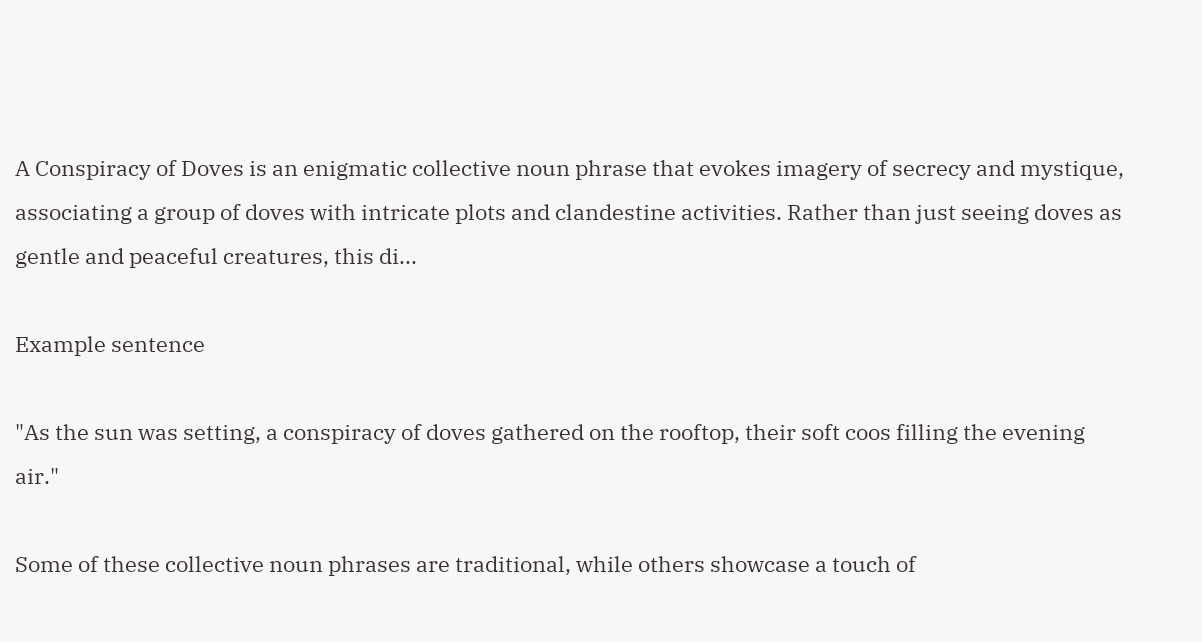A Conspiracy of Doves is an enigmatic collective noun phrase that evokes imagery of secrecy and mystique, associating a group of doves with intricate plots and clandestine activities. Rather than just seeing doves as gentle and peaceful creatures, this di...

Example sentence

"As the sun was setting, a conspiracy of doves gathered on the rooftop, their soft coos filling the evening air."

Some of these collective noun phrases are traditional, while others showcase a touch of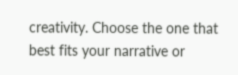creativity. Choose the one that best fits your narrative or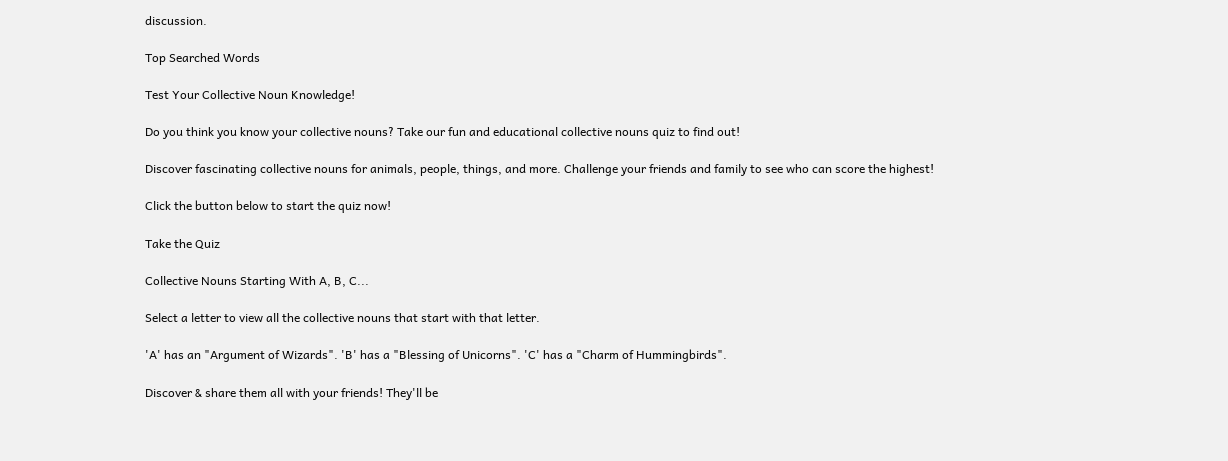discussion.

Top Searched Words

Test Your Collective Noun Knowledge!

Do you think you know your collective nouns? Take our fun and educational collective nouns quiz to find out!

Discover fascinating collective nouns for animals, people, things, and more. Challenge your friends and family to see who can score the highest!

Click the button below to start the quiz now!

Take the Quiz

Collective Nouns Starting With A, B, C...

Select a letter to view all the collective nouns that start with that letter.

'A' has an "Argument of Wizards". 'B' has a "Blessing of Unicorns". 'C' has a "Charm of Hummingbirds".

Discover & share them all with your friends! They'll be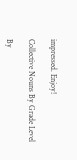impressed. Enjoy!

Collective Nouns By Grade Level

By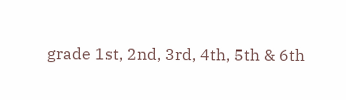grade 1st, 2nd, 3rd, 4th, 5th & 6th